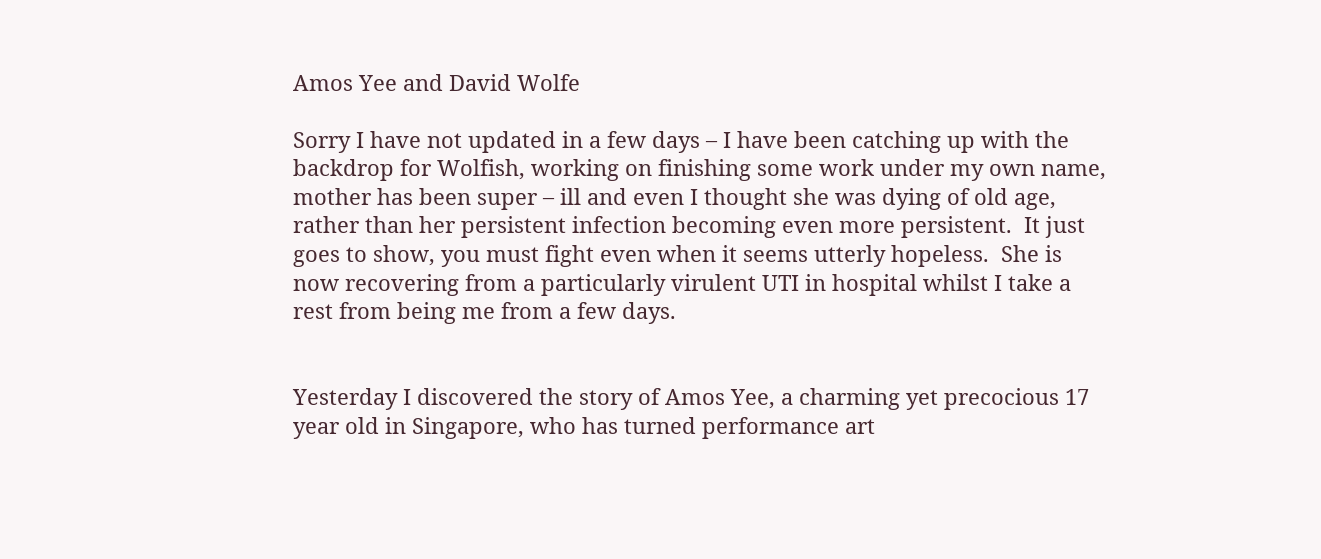Amos Yee and David Wolfe

Sorry I have not updated in a few days – I have been catching up with the backdrop for Wolfish, working on finishing some work under my own name, mother has been super – ill and even I thought she was dying of old age, rather than her persistent infection becoming even more persistent.  It just goes to show, you must fight even when it seems utterly hopeless.  She is now recovering from a particularly virulent UTI in hospital whilst I take a rest from being me from a few days.


Yesterday I discovered the story of Amos Yee, a charming yet precocious 17 year old in Singapore, who has turned performance art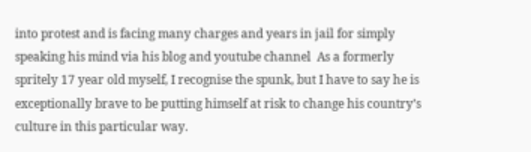into protest and is facing many charges and years in jail for simply speaking his mind via his blog and youtube channel  As a formerly spritely 17 year old myself, I recognise the spunk, but I have to say he is exceptionally brave to be putting himself at risk to change his country’s culture in this particular way.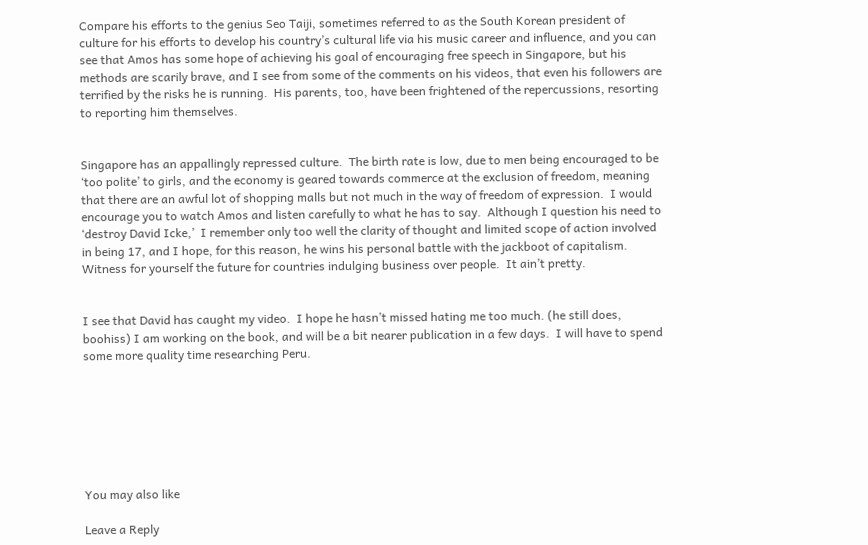Compare his efforts to the genius Seo Taiji, sometimes referred to as the South Korean president of culture for his efforts to develop his country’s cultural life via his music career and influence, and you can see that Amos has some hope of achieving his goal of encouraging free speech in Singapore, but his methods are scarily brave, and I see from some of the comments on his videos, that even his followers are terrified by the risks he is running.  His parents, too, have been frightened of the repercussions, resorting to reporting him themselves.


Singapore has an appallingly repressed culture.  The birth rate is low, due to men being encouraged to be ‘too polite’ to girls, and the economy is geared towards commerce at the exclusion of freedom, meaning that there are an awful lot of shopping malls but not much in the way of freedom of expression.  I would encourage you to watch Amos and listen carefully to what he has to say.  Although I question his need to ‘destroy David Icke,’  I remember only too well the clarity of thought and limited scope of action involved in being 17, and I hope, for this reason, he wins his personal battle with the jackboot of capitalism. Witness for yourself the future for countries indulging business over people.  It ain’t pretty.


I see that David has caught my video.  I hope he hasn’t missed hating me too much. (he still does, boohiss) I am working on the book, and will be a bit nearer publication in a few days.  I will have to spend some more quality time researching Peru.







You may also like

Leave a Reply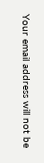Your email address will not be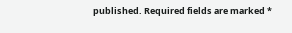published. Required fields are marked *